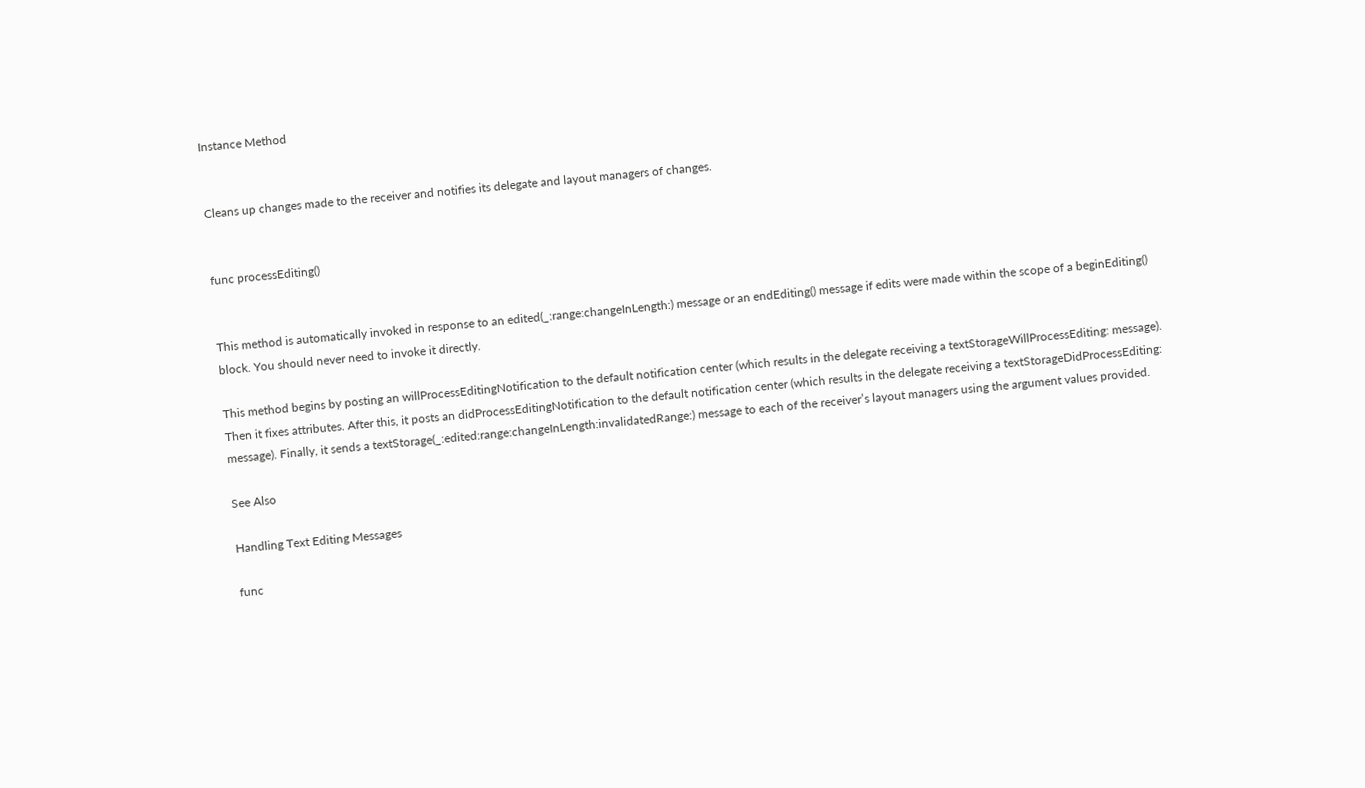Instance Method


Cleans up changes made to the receiver and notifies its delegate and layout managers of changes.


func processEditing()


This method is automatically invoked in response to an edited(_:range:changeInLength:) message or an endEditing() message if edits were made within the scope of a beginEditing() block. You should never need to invoke it directly.

This method begins by posting an willProcessEditingNotification to the default notification center (which results in the delegate receiving a textStorageWillProcessEditing: message). Then it fixes attributes. After this, it posts an didProcessEditingNotification to the default notification center (which results in the delegate receiving a textStorageDidProcessEditing: message). Finally, it sends a textStorage(_:edited:range:changeInLength:invalidatedRange:) message to each of the receiver’s layout managers using the argument values provided.

See Also

Handling Text Editing Messages

func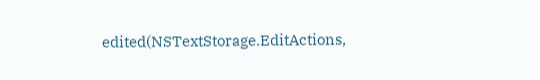edited(NSTextStorage.EditActions,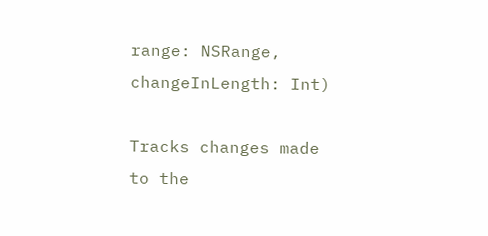range: NSRange, changeInLength: Int)

Tracks changes made to the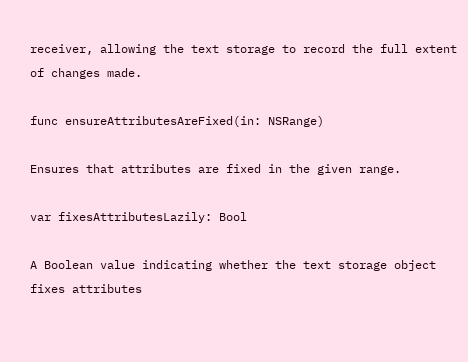receiver, allowing the text storage to record the full extent of changes made.

func ensureAttributesAreFixed(in: NSRange)

Ensures that attributes are fixed in the given range.

var fixesAttributesLazily: Bool

A Boolean value indicating whether the text storage object fixes attributes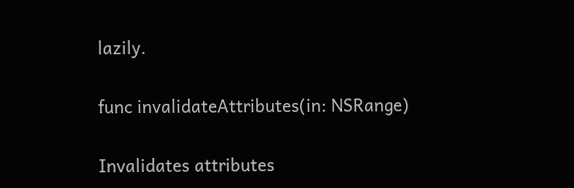lazily.

func invalidateAttributes(in: NSRange)

Invalidates attributes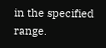in the specified range.